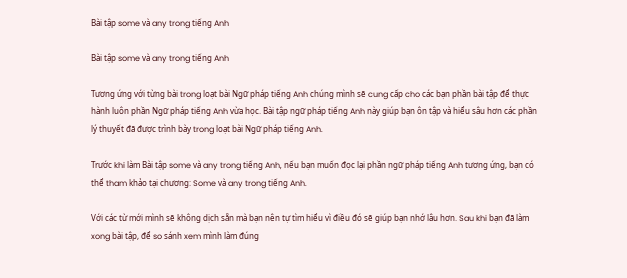Bài tập some và any trong tiếng Anh

Bài tập some và any trong tiếng Anh

Tương ứng với từng bài trong loạt bài Ngữ pháp tiếng Anh chúng mình sẽ cung cấp cho các bạn phần bài tập để thực hành luôn phần Ngữ pháp tiếng Anh vừa học. Bài tập ngữ pháp tiếng Anh này giúp bạn ôn tập và hiểu sâu hơn các phần lý thuyết đã được trình bày trong loạt bài Ngữ pháp tiếng Anh.

Trước khi làm Bài tập some và any trong tiếng Anh, nếu bạn muốn đọc lại phần ngữ pháp tiếng Anh tương ứng, bạn có thể tham khảo tại chương: Some và any trong tiếng Anh.

Với các từ mới mình sẽ không dịch sẵn mà bạn nên tự tìm hiểu vì điều đó sẽ giúp bạn nhớ lâu hơn. Sau khi bạn đã làm xong bài tập, để so sánh xem mình làm đúng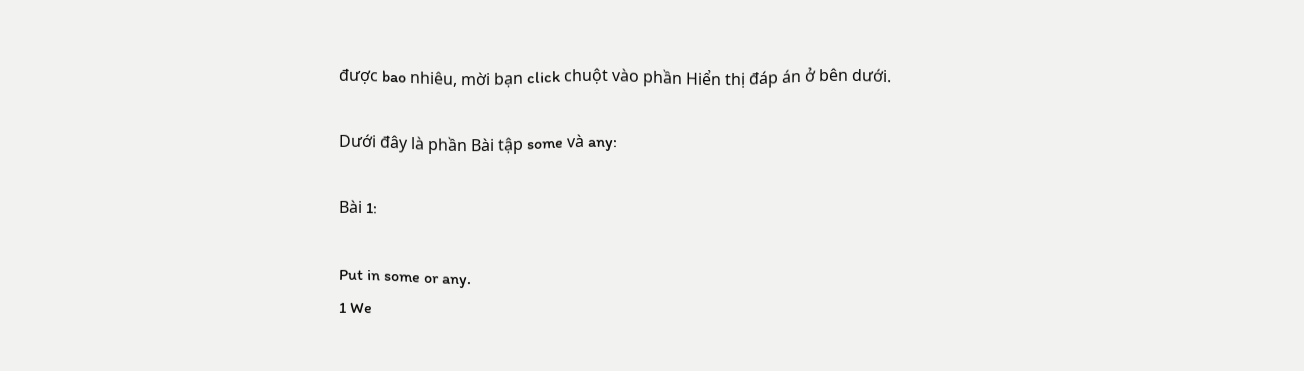được bao nhiêu, mời bạn click chuột vào phần Hiển thị đáp án ở bên dưới.

Dưới đây là phần Bài tập some và any:

Bài 1:

Put in some or any.
1 We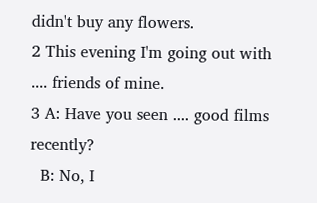didn't buy any flowers.
2 This evening I'm going out with .... friends of mine.
3 A: Have you seen .... good films recently?
  B: No, I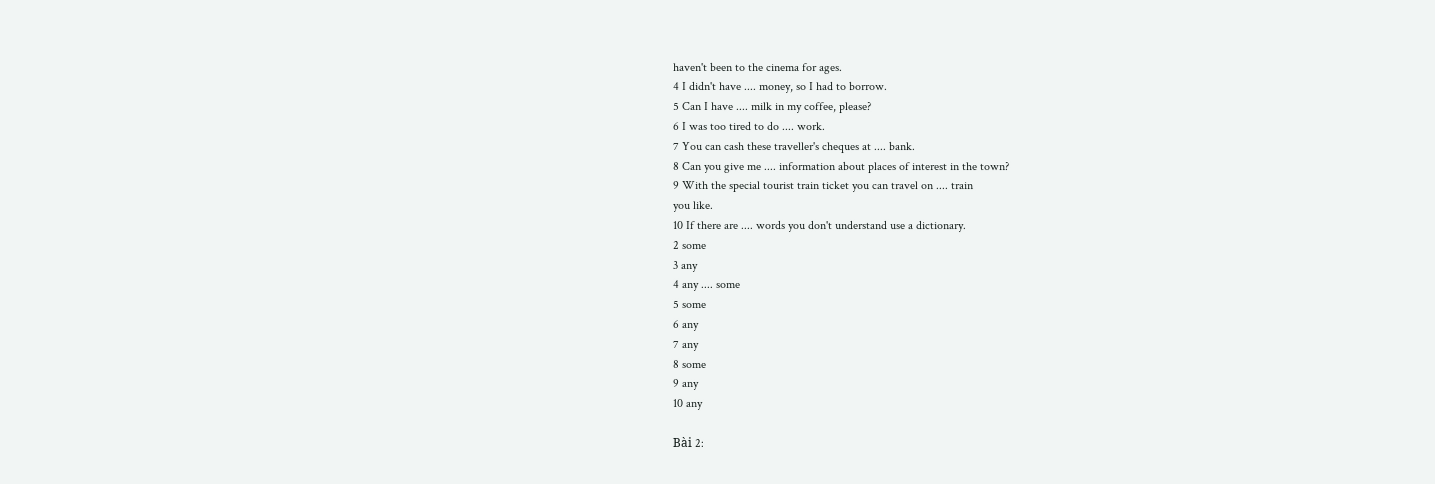haven't been to the cinema for ages.
4 I didn't have .... money, so I had to borrow.
5 Can I have .... milk in my coffee, please?
6 I was too tired to do .... work.
7 You can cash these traveller's cheques at .... bank.
8 Can you give me .... information about places of interest in the town?
9 With the special tourist train ticket you can travel on .... train
you like.
10 If there are .... words you don't understand use a dictionary.
2 some
3 any
4 any .... some
5 some
6 any
7 any
8 some
9 any
10 any

Bài 2: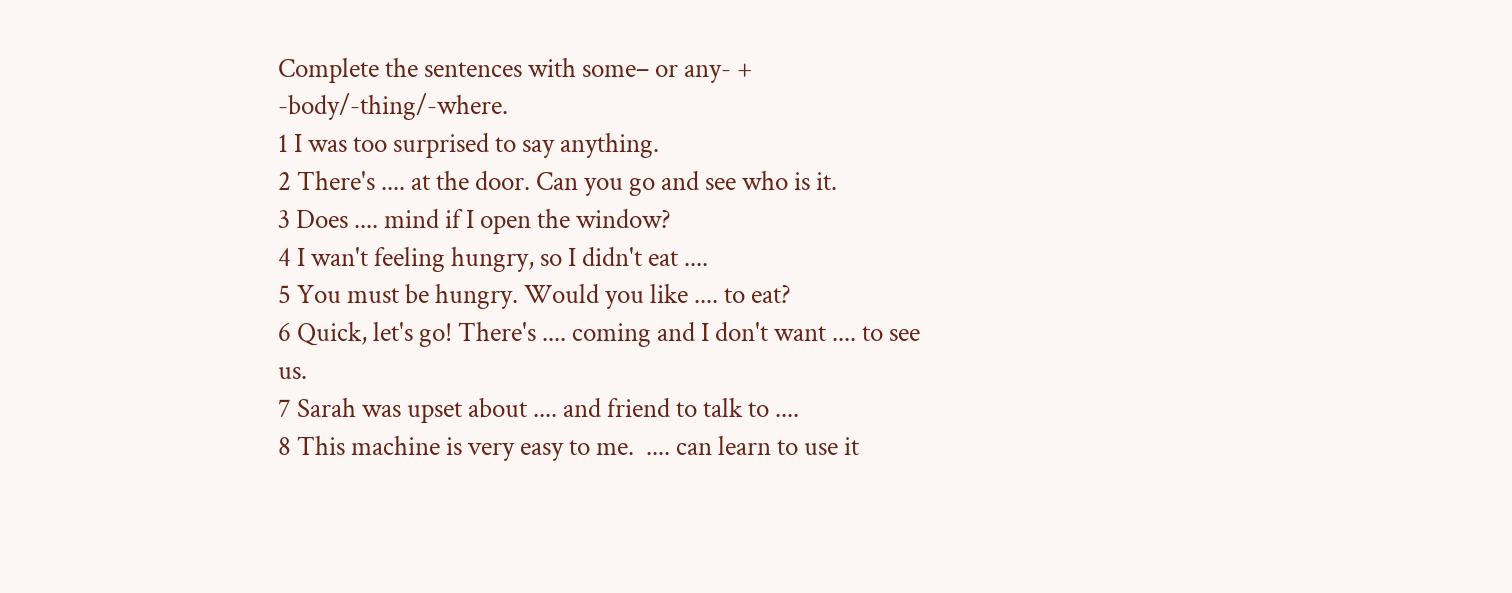Complete the sentences with some– or any- + -body/-thing/-where.
1 I was too surprised to say anything.
2 There's .... at the door. Can you go and see who is it.
3 Does .... mind if I open the window?
4 I wan't feeling hungry, so I didn't eat ....
5 You must be hungry. Would you like .... to eat?
6 Quick, let's go! There's .... coming and I don't want .... to see us.
7 Sarah was upset about .... and friend to talk to ....
8 This machine is very easy to me.  .... can learn to use it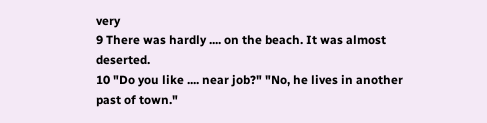very
9 There was hardly .... on the beach. It was almost deserted.
10 "Do you like .... near job?" "No, he lives in another past of town."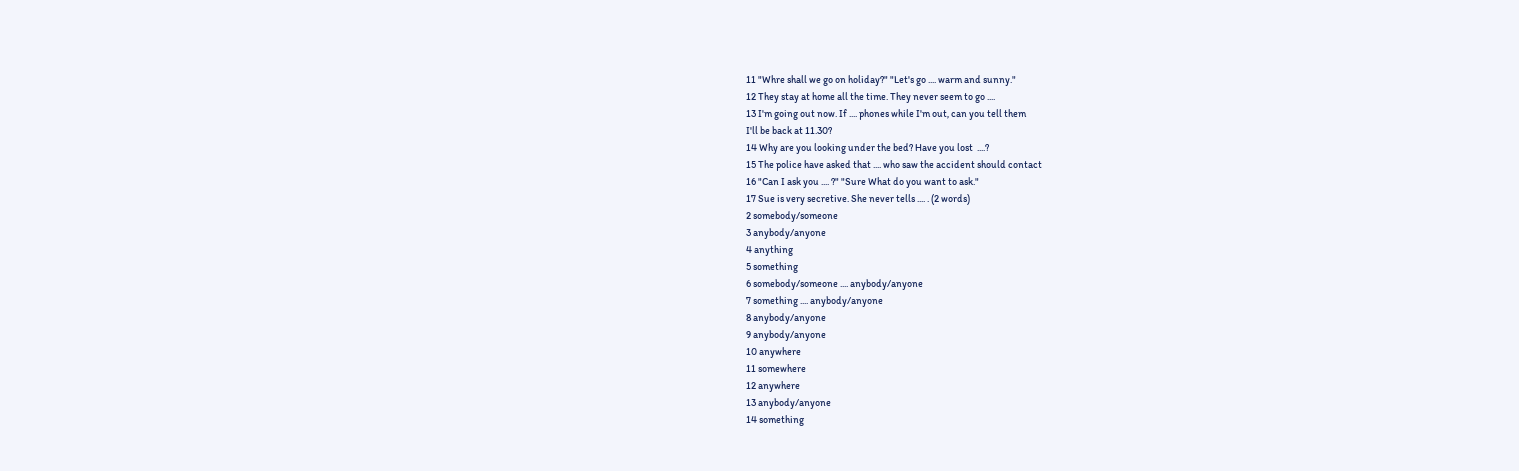11 "Whre shall we go on holiday?" "Let's go .... warm and sunny."
12 They stay at home all the time. They never seem to go ....
13 I'm going out now. If .... phones while I'm out, can you tell them
I'll be back at 11.30?
14 Why are you looking under the bed? Have you lost  ....?
15 The police have asked that .... who saw the accident should contact
16 "Can I ask you .... ?" "Sure What do you want to ask."
17 Sue is very secretive. She never tells .... . (2 words)
2 somebody/someone
3 anybody/anyone
4 anything
5 something
6 somebody/someone .... anybody/anyone
7 something .... anybody/anyone
8 anybody/anyone
9 anybody/anyone
10 anywhere
11 somewhere
12 anywhere
13 anybody/anyone
14 something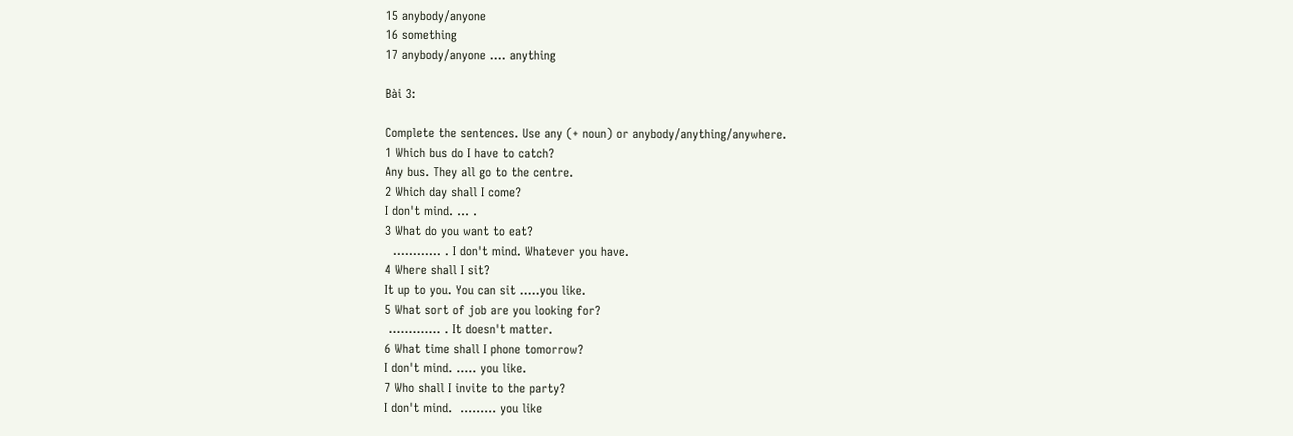15 anybody/anyone
16 something
17 anybody/anyone .... anything

Bài 3:

Complete the sentences. Use any (+ noun) or anybody/anything/anywhere.
1 Which bus do I have to catch?
Any bus. They all go to the centre.
2 Which day shall I come?
I don't mind. ... .
3 What do you want to eat?
  ............ . I don't mind. Whatever you have.
4 Where shall I sit?
It up to you. You can sit .....you like.
5 What sort of job are you looking for?
 ............. . It doesn't matter.
6 What time shall I phone tomorrow?
I don't mind. ..... you like.
7 Who shall I invite to the party?
I don't mind.  ......... you like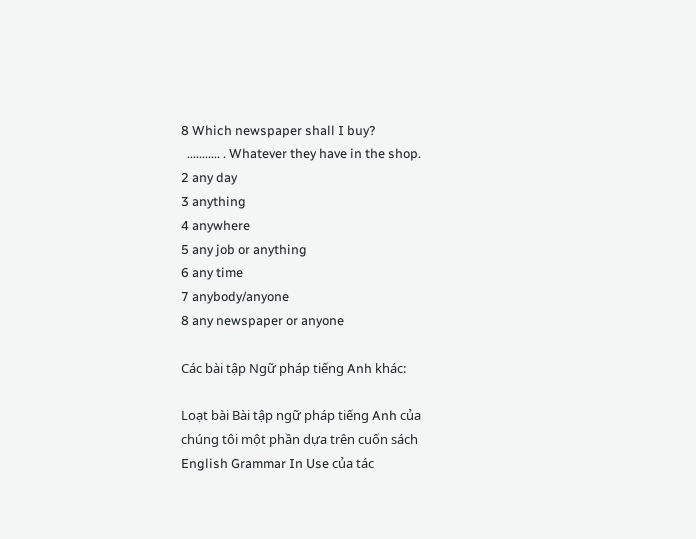8 Which newspaper shall I buy?
  ........... . Whatever they have in the shop.
2 any day
3 anything
4 anywhere
5 any job or anything
6 any time
7 anybody/anyone
8 any newspaper or anyone

Các bài tập Ngữ pháp tiếng Anh khác:

Loạt bài Bài tập ngữ pháp tiếng Anh của chúng tôi một phần dựa trên cuốn sách English Grammar In Use của tác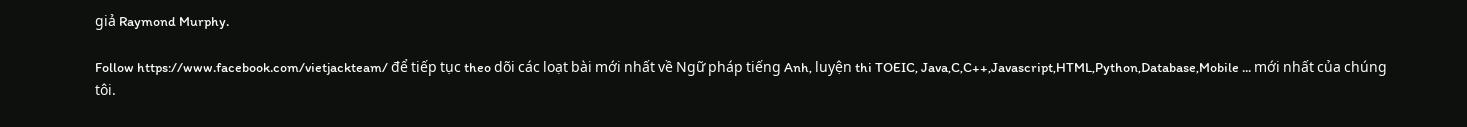giả Raymond Murphy.

Follow https://www.facebook.com/vietjackteam/ để tiếp tục theo dõi các loạt bài mới nhất về Ngữ pháp tiếng Anh, luyện thi TOEIC, Java,C,C++,Javascript,HTML,Python,Database,Mobile ... mới nhất của chúng tôi.